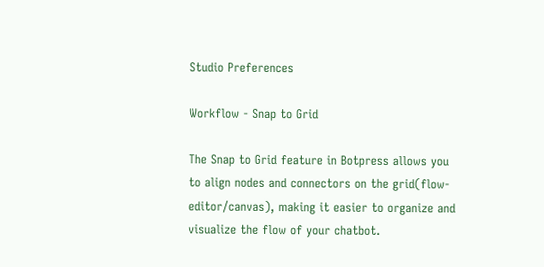Studio Preferences

Workflow - Snap to Grid

The Snap to Grid feature in Botpress allows you to align nodes and connectors on the grid(flow-editor/canvas), making it easier to organize and visualize the flow of your chatbot.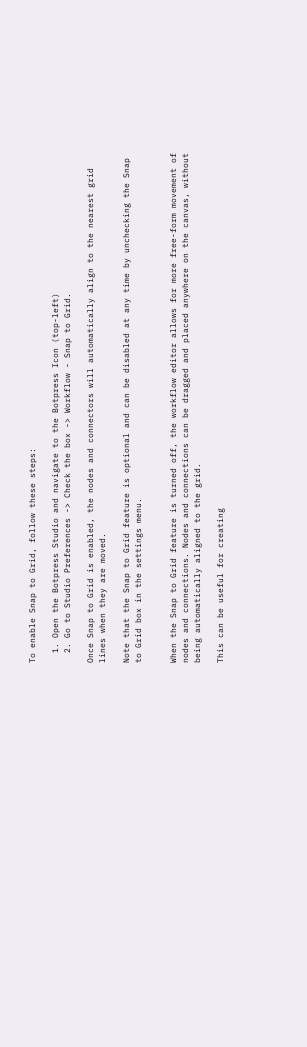To enable Snap to Grid, follow these steps:

  1. Open the Botpress Studio and navigate to the Botpress Icon (top-left)
  2. Go to Studio Preferences -> Check the box -> Workflow - Snap to Grid.

Once Snap to Grid is enabled, the nodes and connectors will automatically align to the nearest grid lines when they are moved.

Note that the Snap to Grid feature is optional and can be disabled at any time by unchecking the Snap to Grid box in the settings menu.


When the Snap to Grid feature is turned off, the workflow editor allows for more free-form movement of nodes and connections. Nodes and connections can be dragged and placed anywhere on the canvas, without being automatically aligned to the grid.

This can be useful for creating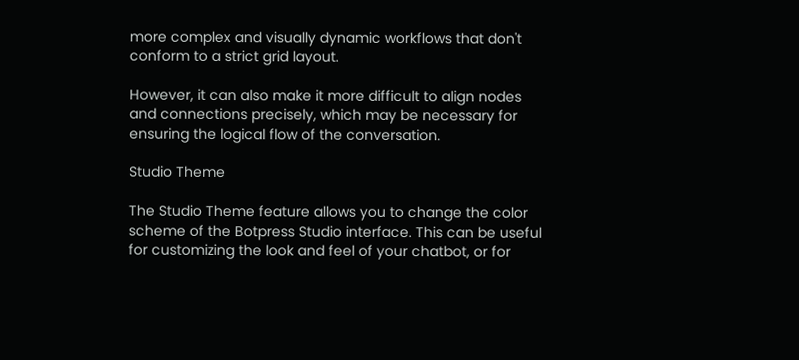more complex and visually dynamic workflows that don't conform to a strict grid layout.

However, it can also make it more difficult to align nodes and connections precisely, which may be necessary for ensuring the logical flow of the conversation.

Studio Theme

The Studio Theme feature allows you to change the color scheme of the Botpress Studio interface. This can be useful for customizing the look and feel of your chatbot, or for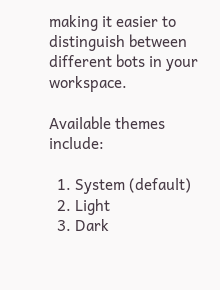making it easier to distinguish between different bots in your workspace.

Available themes include:

  1. System (default)
  2. Light
  3. Dark